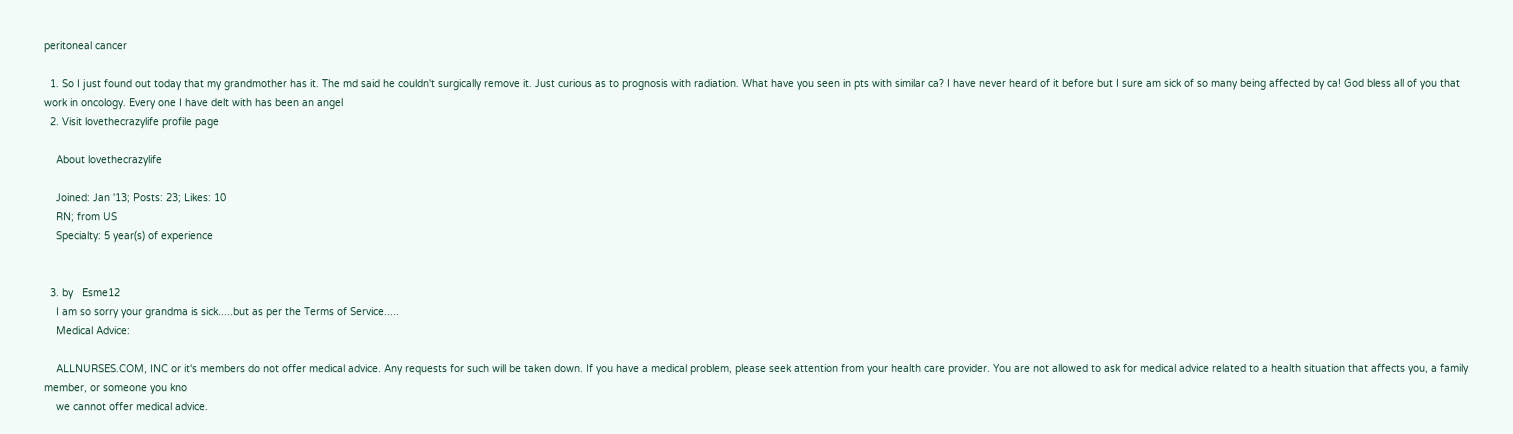peritoneal cancer

  1. So I just found out today that my grandmother has it. The md said he couldn't surgically remove it. Just curious as to prognosis with radiation. What have you seen in pts with similar ca? I have never heard of it before but I sure am sick of so many being affected by ca! God bless all of you that work in oncology. Every one I have delt with has been an angel
  2. Visit lovethecrazylife profile page

    About lovethecrazylife

    Joined: Jan '13; Posts: 23; Likes: 10
    RN; from US
    Specialty: 5 year(s) of experience


  3. by   Esme12
    I am so sorry your grandma is sick.....but as per the Terms of Service.....
    Medical Advice:

    ALLNURSES.COM, INC or it's members do not offer medical advice. Any requests for such will be taken down. If you have a medical problem, please seek attention from your health care provider. You are not allowed to ask for medical advice related to a health situation that affects you, a family member, or someone you kno
    we cannot offer medical advice.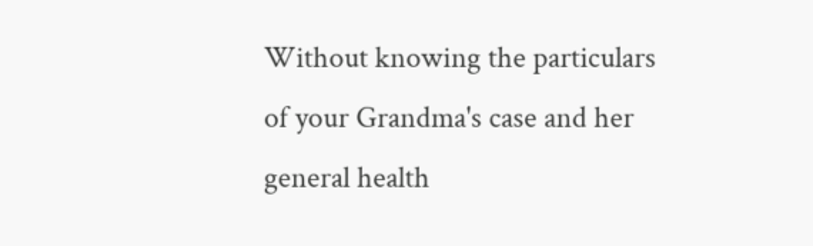Without knowing the particulars of your Grandma's case and her general health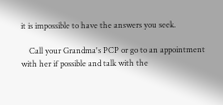it is impossible to have the answers you seek.

    Call your Grandma's PCP or go to an appointment with her if possible and talk with the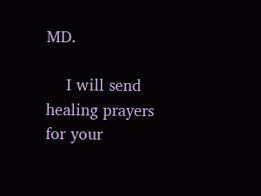MD.

    I will send healing prayers for your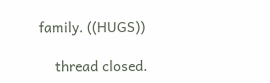family. ((HUGS))

    thread closed.